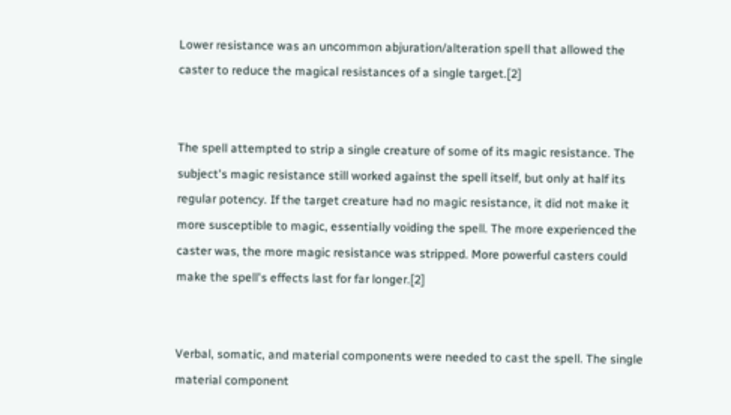Lower resistance was an uncommon abjuration/alteration spell that allowed the caster to reduce the magical resistances of a single target.[2]


The spell attempted to strip a single creature of some of its magic resistance. The subject's magic resistance still worked against the spell itself, but only at half its regular potency. If the target creature had no magic resistance, it did not make it more susceptible to magic, essentially voiding the spell. The more experienced the caster was, the more magic resistance was stripped. More powerful casters could make the spell's effects last for far longer.[2]


Verbal, somatic, and material components were needed to cast the spell. The single material component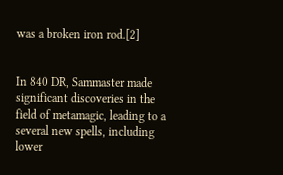was a broken iron rod.[2]


In 840 DR, Sammaster made significant discoveries in the field of metamagic, leading to a several new spells, including lower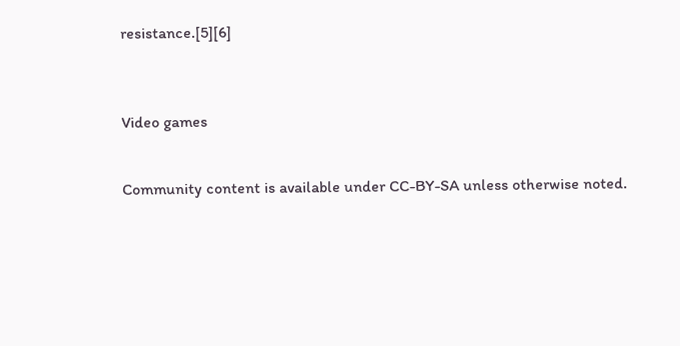resistance.[5][6]



Video games


Community content is available under CC-BY-SA unless otherwise noted.